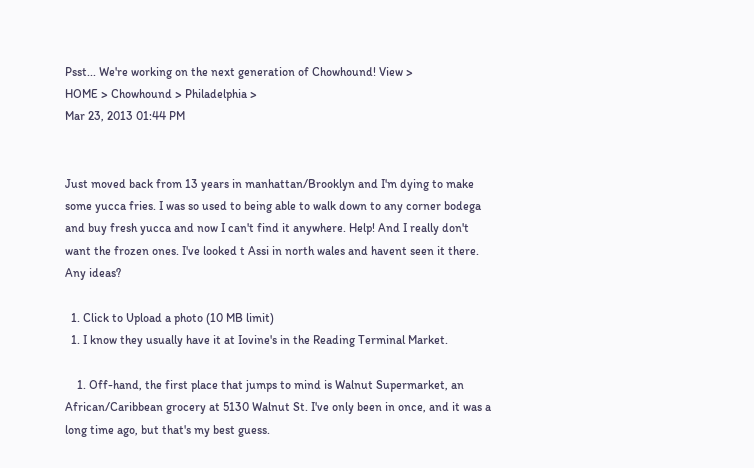Psst... We're working on the next generation of Chowhound! View >
HOME > Chowhound > Philadelphia >
Mar 23, 2013 01:44 PM


Just moved back from 13 years in manhattan/Brooklyn and I'm dying to make some yucca fries. I was so used to being able to walk down to any corner bodega and buy fresh yucca and now I can't find it anywhere. Help! And I really don't want the frozen ones. I've looked t Assi in north wales and havent seen it there. Any ideas?

  1. Click to Upload a photo (10 MB limit)
  1. I know they usually have it at Iovine's in the Reading Terminal Market.

    1. Off-hand, the first place that jumps to mind is Walnut Supermarket, an African/Caribbean grocery at 5130 Walnut St. I've only been in once, and it was a long time ago, but that's my best guess.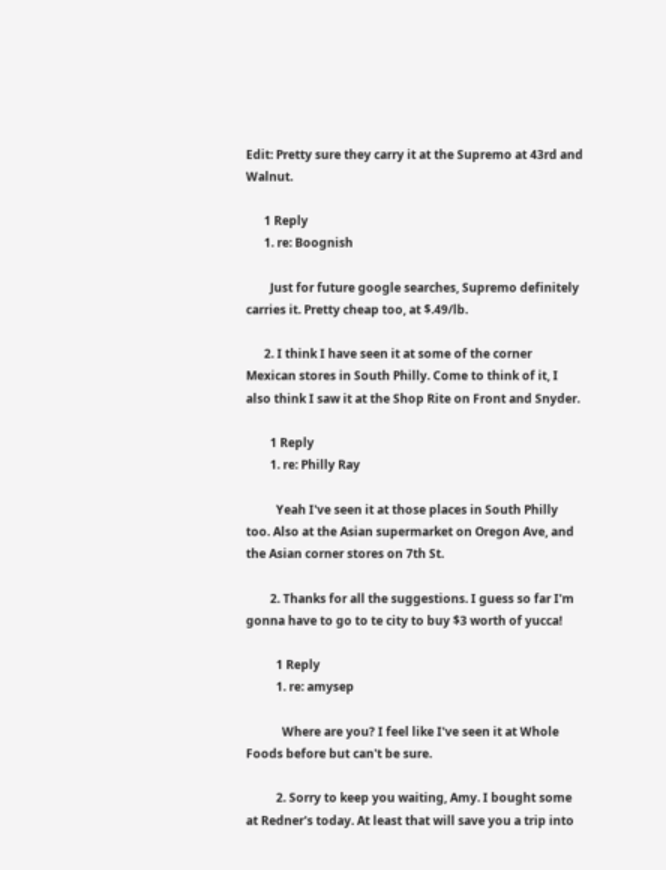Edit: Pretty sure they carry it at the Supremo at 43rd and Walnut.

      1 Reply
      1. re: Boognish

        Just for future google searches, Supremo definitely carries it. Pretty cheap too, at $.49/lb.

      2. I think I have seen it at some of the corner Mexican stores in South Philly. Come to think of it, I also think I saw it at the Shop Rite on Front and Snyder.

        1 Reply
        1. re: Philly Ray

          Yeah I've seen it at those places in South Philly too. Also at the Asian supermarket on Oregon Ave, and the Asian corner stores on 7th St.

        2. Thanks for all the suggestions. I guess so far I'm gonna have to go to te city to buy $3 worth of yucca!

          1 Reply
          1. re: amysep

            Where are you? I feel like I've seen it at Whole Foods before but can't be sure.

          2. Sorry to keep you waiting, Amy. I bought some at Redner's today. At least that will save you a trip into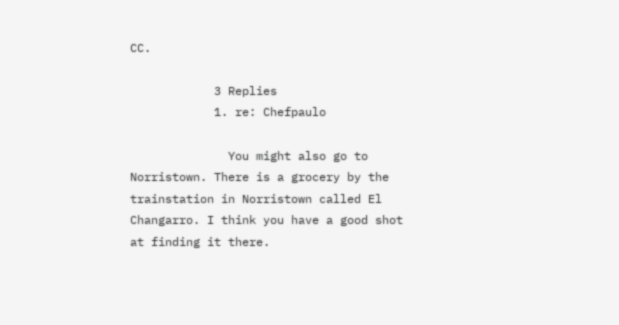CC.

            3 Replies
            1. re: Chefpaulo

              You might also go to Norristown. There is a grocery by the trainstation in Norristown called El Changarro. I think you have a good shot at finding it there.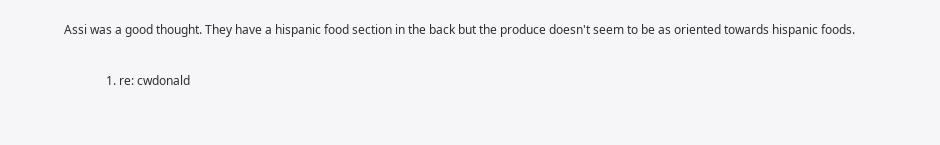Assi was a good thought. They have a hispanic food section in the back but the produce doesn't seem to be as oriented towards hispanic foods.

              1. re: cwdonald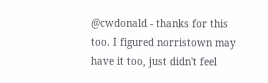@cwdonald - thanks for this too. I figured norristown may have it too, just didn't feel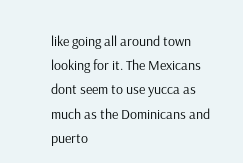like going all around town looking for it. The Mexicans dont seem to use yucca as much as the Dominicans and puerto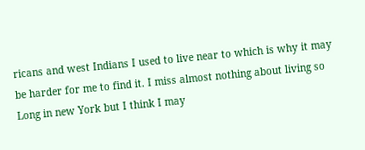ricans and west Indians I used to live near to which is why it may be harder for me to find it. I miss almost nothing about living so Long in new York but I think I may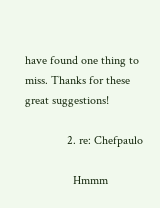have found one thing to miss. Thanks for these great suggestions!

              2. re: Chefpaulo

                Hmmm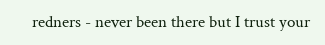redners - never been there but I trust your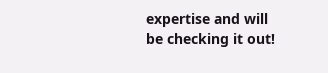expertise and will be checking it out!